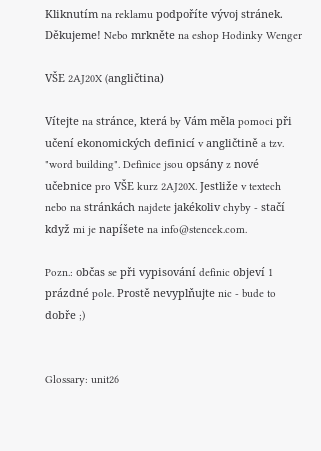Kliknutím na reklamu podpoříte vývoj stránek. Děkujeme! Nebo mrkněte na eshop Hodinky Wenger

VŠE 2AJ20X (angličtina)

Vítejte na stránce, která by Vám měla pomoci při učení ekonomických definicí v angličtině a tzv. "word building". Definice jsou opsány z nové učebnice pro VŠE kurz 2AJ20X. Jestliže v textech nebo na stránkách najdete jakékoliv chyby - stačí když mi je napíšete na info@stencek.com.

Pozn.: občas se při vypisování definic objeví 1 prázdné pole. Prostě nevyplňujte nic - bude to dobře ;)


Glossary: unit26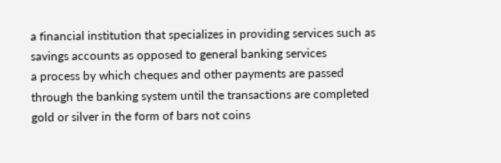a financial institution that specializes in providing services such as savings accounts as opposed to general banking services
a process by which cheques and other payments are passed through the banking system until the transactions are completed
gold or silver in the form of bars not coins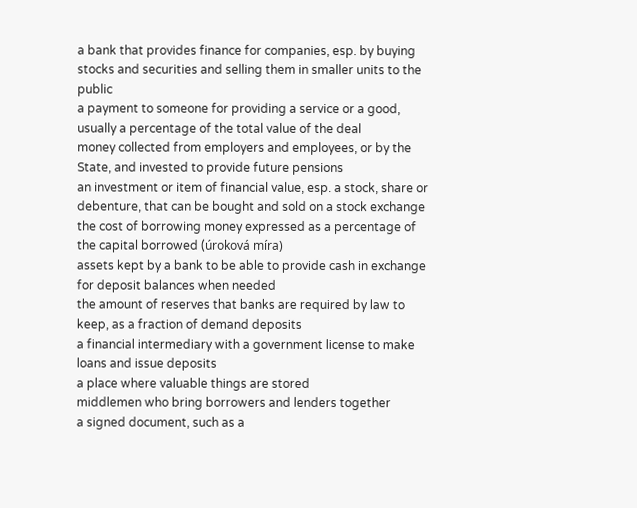a bank that provides finance for companies, esp. by buying stocks and securities and selling them in smaller units to the public
a payment to someone for providing a service or a good, usually a percentage of the total value of the deal
money collected from employers and employees, or by the State, and invested to provide future pensions
an investment or item of financial value, esp. a stock, share or debenture, that can be bought and sold on a stock exchange
the cost of borrowing money expressed as a percentage of the capital borrowed (úroková míra)
assets kept by a bank to be able to provide cash in exchange for deposit balances when needed
the amount of reserves that banks are required by law to keep, as a fraction of demand deposits
a financial intermediary with a government license to make loans and issue deposits
a place where valuable things are stored
middlemen who bring borrowers and lenders together
a signed document, such as a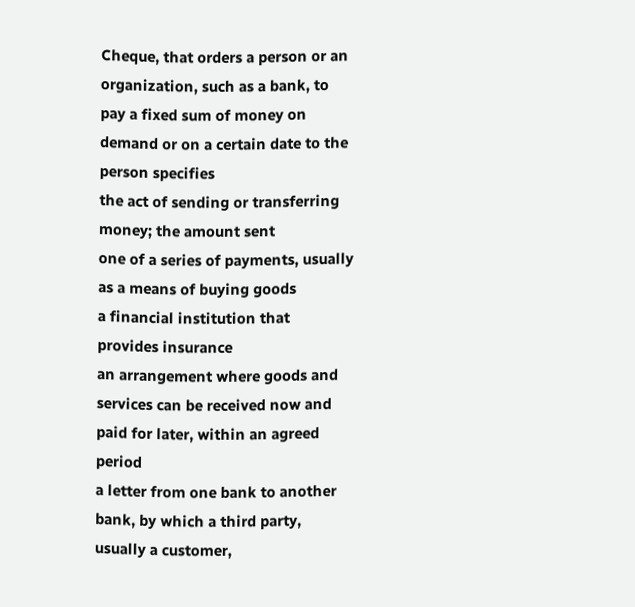Cheque, that orders a person or an organization, such as a bank, to pay a fixed sum of money on demand or on a certain date to the person specifies
the act of sending or transferring money; the amount sent
one of a series of payments, usually as a means of buying goods
a financial institution that provides insurance
an arrangement where goods and services can be received now and paid for later, within an agreed period
a letter from one bank to another bank, by which a third party, usually a customer,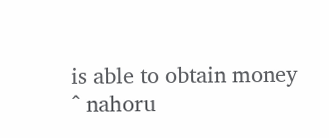is able to obtain money
ˆ nahoru